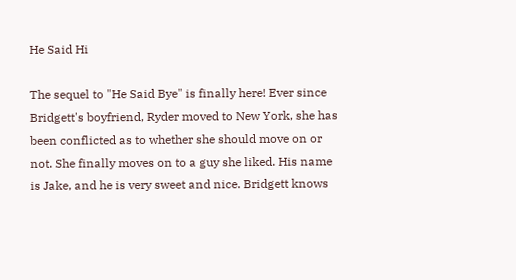He Said Hi

The sequel to "He Said Bye" is finally here! Ever since Bridgett's boyfriend, Ryder moved to New York, she has been conflicted as to whether she should move on or not. She finally moves on to a guy she liked. His name is Jake, and he is very sweet and nice. Bridgett knows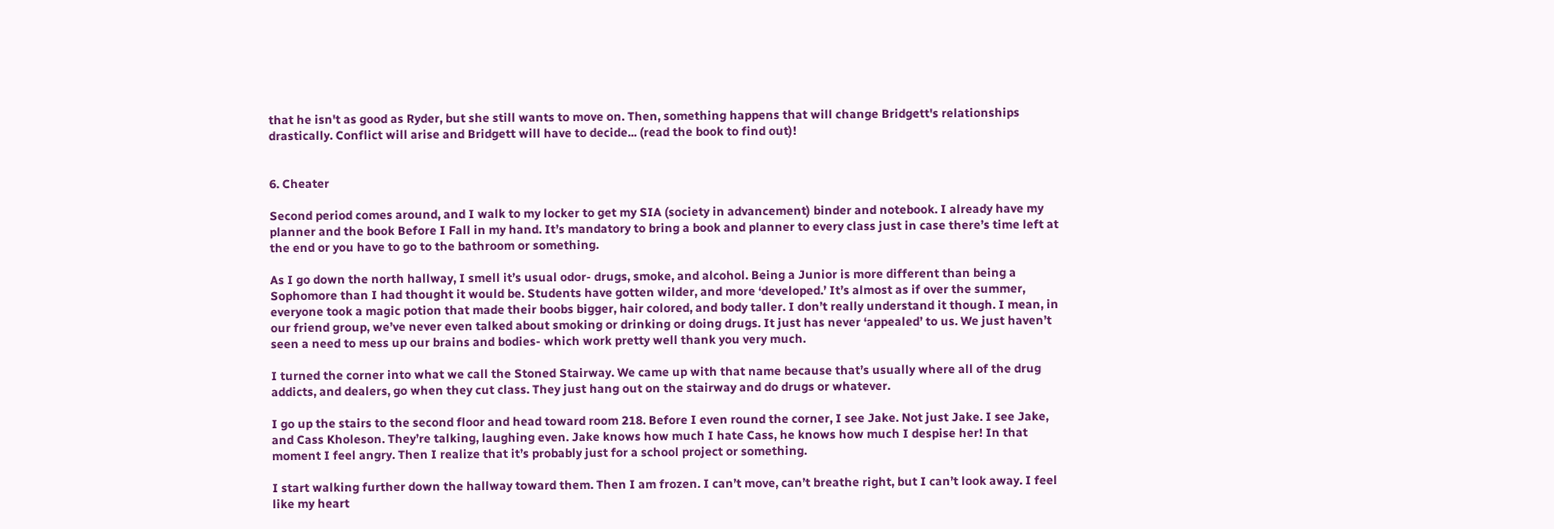that he isn't as good as Ryder, but she still wants to move on. Then, something happens that will change Bridgett's relationships drastically. Conflict will arise and Bridgett will have to decide... (read the book to find out)!


6. Cheater

Second period comes around, and I walk to my locker to get my SIA (society in advancement) binder and notebook. I already have my planner and the book Before I Fall in my hand. It’s mandatory to bring a book and planner to every class just in case there’s time left at the end or you have to go to the bathroom or something.

As I go down the north hallway, I smell it’s usual odor- drugs, smoke, and alcohol. Being a Junior is more different than being a Sophomore than I had thought it would be. Students have gotten wilder, and more ‘developed.’ It’s almost as if over the summer, everyone took a magic potion that made their boobs bigger, hair colored, and body taller. I don’t really understand it though. I mean, in our friend group, we’ve never even talked about smoking or drinking or doing drugs. It just has never ‘appealed’ to us. We just haven’t seen a need to mess up our brains and bodies- which work pretty well thank you very much.

I turned the corner into what we call the Stoned Stairway. We came up with that name because that’s usually where all of the drug addicts, and dealers, go when they cut class. They just hang out on the stairway and do drugs or whatever.

I go up the stairs to the second floor and head toward room 218. Before I even round the corner, I see Jake. Not just Jake. I see Jake, and Cass Kholeson. They’re talking, laughing even. Jake knows how much I hate Cass, he knows how much I despise her! In that moment I feel angry. Then I realize that it’s probably just for a school project or something.

I start walking further down the hallway toward them. Then I am frozen. I can’t move, can’t breathe right, but I can’t look away. I feel like my heart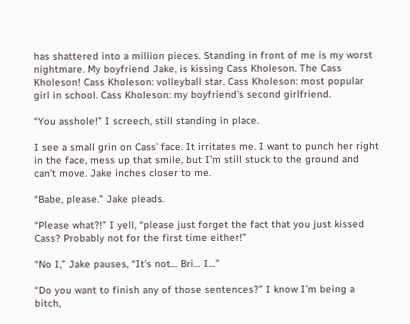has shattered into a million pieces. Standing in front of me is my worst nightmare. My boyfriend Jake, is kissing Cass Kholeson. The Cass Kholeson! Cass Kholeson: volleyball star. Cass Kholeson: most popular girl in school. Cass Kholeson: my boyfriend’s second girlfriend.

“You asshole!” I screech, still standing in place.

I see a small grin on Cass’ face. It irritates me. I want to punch her right in the face, mess up that smile, but I’m still stuck to the ground and can’t move. Jake inches closer to me.

“Babe, please.” Jake pleads.

“Please what?!” I yell, “please just forget the fact that you just kissed Cass? Probably not for the first time either!”

“No I,” Jake pauses, “It’s not… Bri… I…”

“Do you want to finish any of those sentences?” I know I’m being a bitch,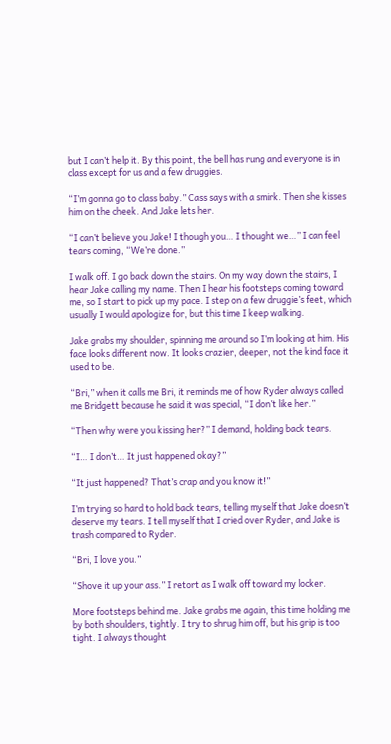but I can’t help it. By this point, the bell has rung and everyone is in class except for us and a few druggies.

“I’m gonna go to class baby.” Cass says with a smirk. Then she kisses him on the cheek. And Jake lets her.

“I can’t believe you Jake! I though you… I thought we…” I can feel tears coming, “We’re done.”

I walk off. I go back down the stairs. On my way down the stairs, I hear Jake calling my name. Then I hear his footsteps coming toward me, so I start to pick up my pace. I step on a few druggie’s feet, which usually I would apologize for, but this time I keep walking.

Jake grabs my shoulder, spinning me around so I’m looking at him. His face looks different now. It looks crazier, deeper, not the kind face it used to be.

“Bri,” when it calls me Bri, it reminds me of how Ryder always called me Bridgett because he said it was special, “I don’t like her.”

“Then why were you kissing her?” I demand, holding back tears.

“I… I don’t… It just happened okay?”

“It just happened? That’s crap and you know it!”

I’m trying so hard to hold back tears, telling myself that Jake doesn’t deserve my tears. I tell myself that I cried over Ryder, and Jake is trash compared to Ryder.

“Bri, I love you.”

“Shove it up your ass.” I retort as I walk off toward my locker.

More footsteps behind me. Jake grabs me again, this time holding me by both shoulders, tightly. I try to shrug him off, but his grip is too tight. I always thought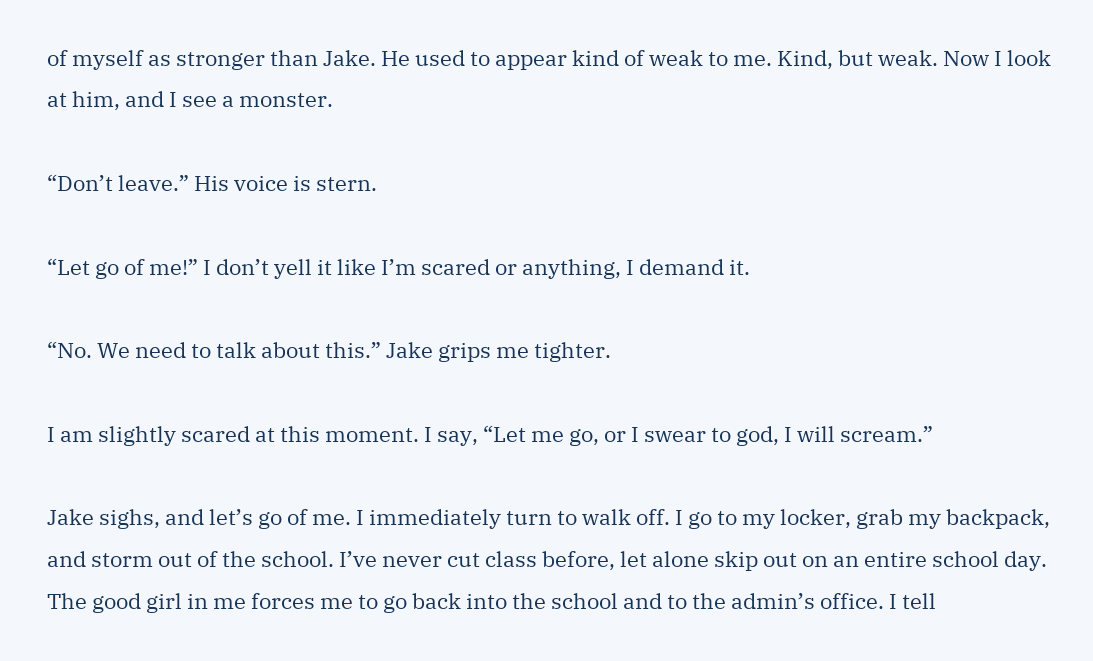of myself as stronger than Jake. He used to appear kind of weak to me. Kind, but weak. Now I look at him, and I see a monster.

“Don’t leave.” His voice is stern.

“Let go of me!” I don’t yell it like I’m scared or anything, I demand it.

“No. We need to talk about this.” Jake grips me tighter.

I am slightly scared at this moment. I say, “Let me go, or I swear to god, I will scream.”

Jake sighs, and let’s go of me. I immediately turn to walk off. I go to my locker, grab my backpack, and storm out of the school. I’ve never cut class before, let alone skip out on an entire school day. The good girl in me forces me to go back into the school and to the admin’s office. I tell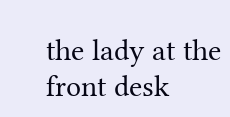the lady at the front desk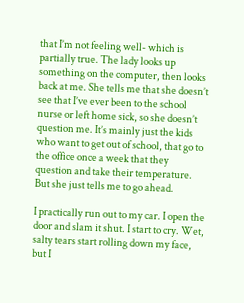that I’m not feeling well- which is partially true. The lady looks up something on the computer, then looks back at me. She tells me that she doesn’t see that I’ve ever been to the school nurse or left home sick, so she doesn’t question me. It’s mainly just the kids who want to get out of school, that go to the office once a week that they question and take their temperature. But she just tells me to go ahead.

I practically run out to my car. I open the door and slam it shut. I start to cry. Wet, salty tears start rolling down my face, but I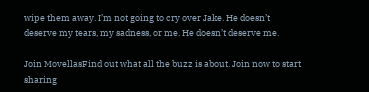wipe them away. I’m not going to cry over Jake. He doesn’t deserve my tears, my sadness, or me. He doesn’t deserve me.

Join MovellasFind out what all the buzz is about. Join now to start sharing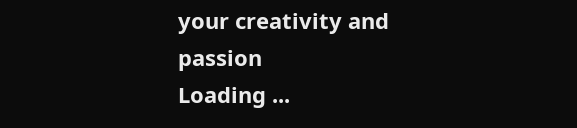your creativity and passion
Loading ...